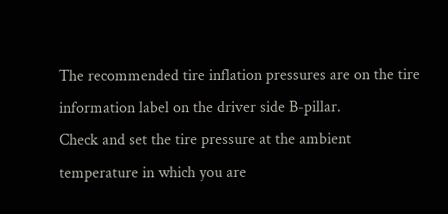The recommended tire inflation pressures are on the tire information label on the driver side B-pillar.
Check and set the tire pressure at the ambient temperature in which you are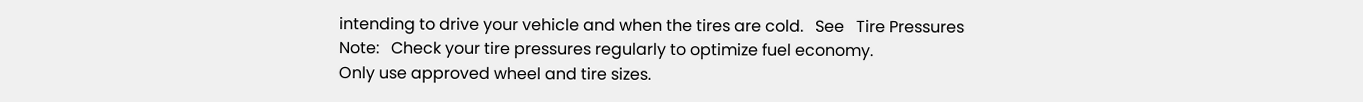intending to drive your vehicle and when the tires are cold.   See   Tire Pressures
Note:   Check your tire pressures regularly to optimize fuel economy.
Only use approved wheel and tire sizes.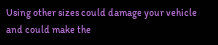Using other sizes could damage your vehicle and could make the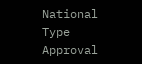National Type Approval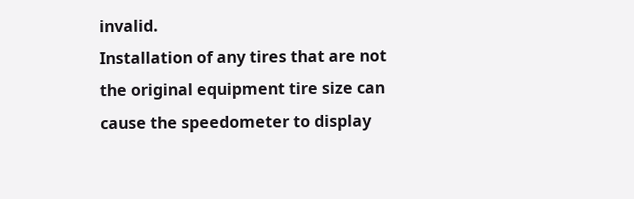invalid.
Installation of any tires that are not the original equipment tire size can cause the speedometer to display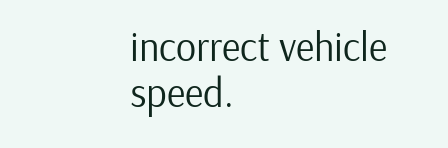incorrect vehicle speed.